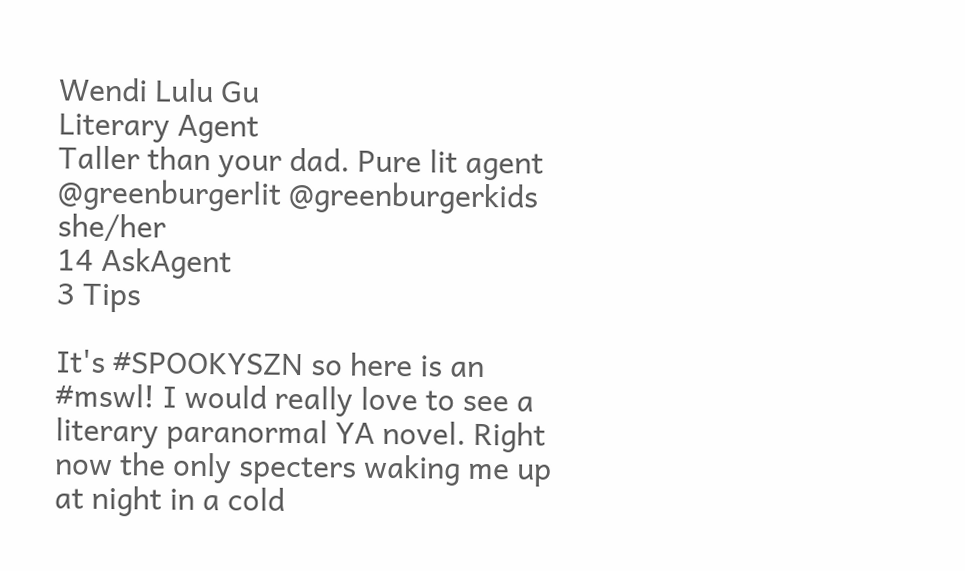Wendi Lulu Gu
Literary Agent
Taller than your dad. Pure lit agent @greenburgerlit @greenburgerkids she/her
14 AskAgent
3 Tips

It's #SPOOKYSZN so here is an #mswl! I would really love to see a literary paranormal YA novel. Right now the only specters waking me up at night in a cold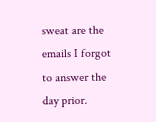sweat are the emails I forgot to answer the day prior.